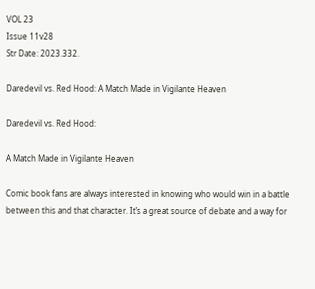VOL 23
Issue 11v28
Str Date: 2023.332.

Daredevil vs. Red Hood: A Match Made in Vigilante Heaven

Daredevil vs. Red Hood:

A Match Made in Vigilante Heaven

Comic book fans are always interested in knowing who would win in a battle between this and that character. It’s a great source of debate and a way for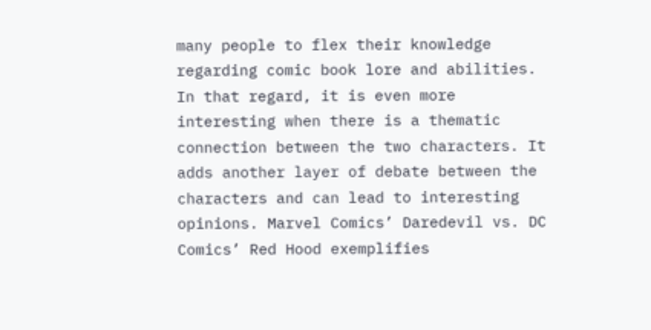many people to flex their knowledge regarding comic book lore and abilities. In that regard, it is even more interesting when there is a thematic connection between the two characters. It adds another layer of debate between the characters and can lead to interesting opinions. Marvel Comics’ Daredevil vs. DC Comics’ Red Hood exemplifies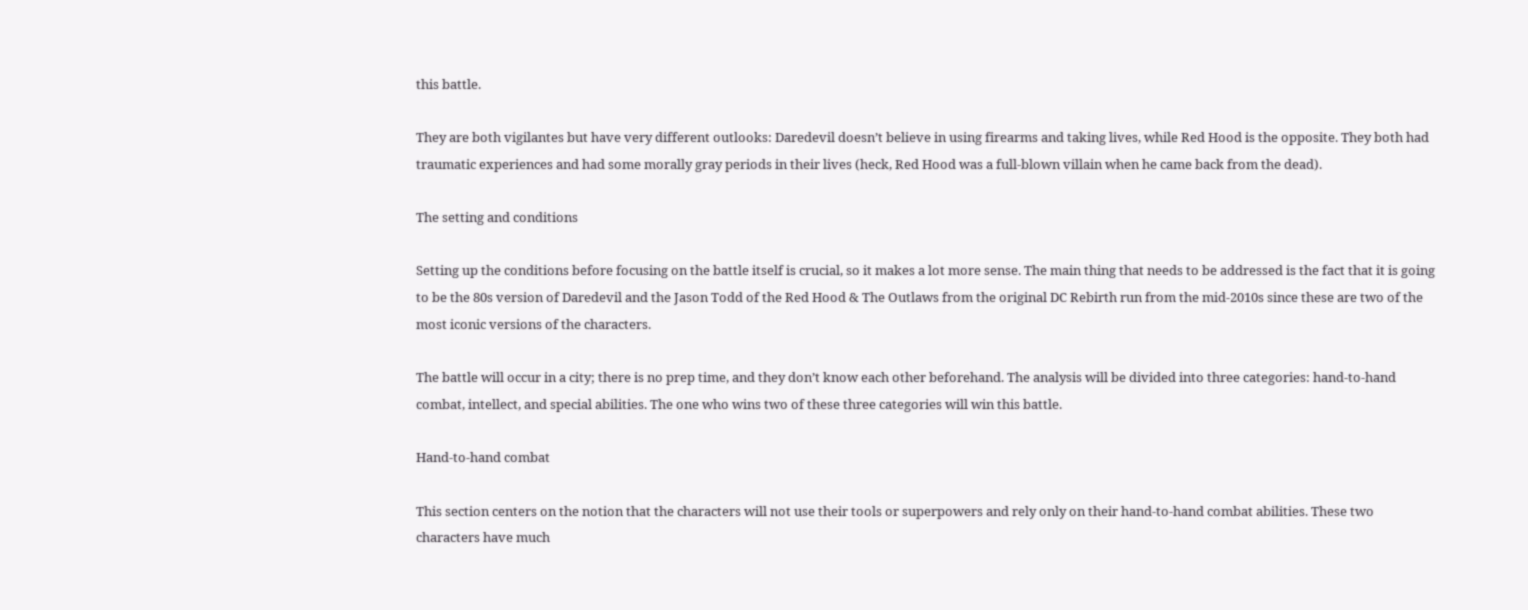this battle.

They are both vigilantes but have very different outlooks: Daredevil doesn’t believe in using firearms and taking lives, while Red Hood is the opposite. They both had traumatic experiences and had some morally gray periods in their lives (heck, Red Hood was a full-blown villain when he came back from the dead).

The setting and conditions

Setting up the conditions before focusing on the battle itself is crucial, so it makes a lot more sense. The main thing that needs to be addressed is the fact that it is going to be the 80s version of Daredevil and the Jason Todd of the Red Hood & The Outlaws from the original DC Rebirth run from the mid-2010s since these are two of the most iconic versions of the characters.

The battle will occur in a city; there is no prep time, and they don’t know each other beforehand. The analysis will be divided into three categories: hand-to-hand combat, intellect, and special abilities. The one who wins two of these three categories will win this battle.

Hand-to-hand combat

This section centers on the notion that the characters will not use their tools or superpowers and rely only on their hand-to-hand combat abilities. These two characters have much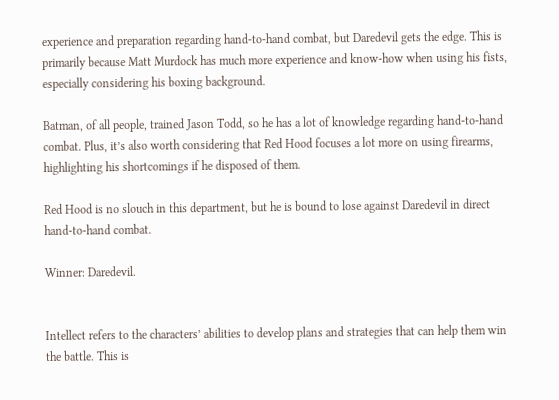experience and preparation regarding hand-to-hand combat, but Daredevil gets the edge. This is primarily because Matt Murdock has much more experience and know-how when using his fists, especially considering his boxing background.

Batman, of all people, trained Jason Todd, so he has a lot of knowledge regarding hand-to-hand combat. Plus, it’s also worth considering that Red Hood focuses a lot more on using firearms, highlighting his shortcomings if he disposed of them.

Red Hood is no slouch in this department, but he is bound to lose against Daredevil in direct hand-to-hand combat.

Winner: Daredevil.


Intellect refers to the characters’ abilities to develop plans and strategies that can help them win the battle. This is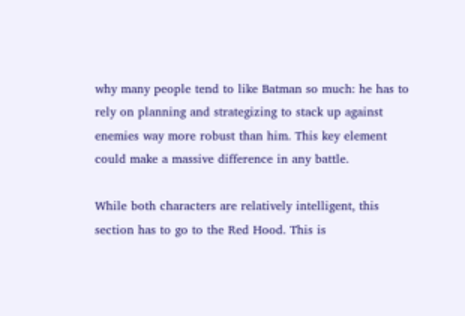why many people tend to like Batman so much: he has to rely on planning and strategizing to stack up against enemies way more robust than him. This key element could make a massive difference in any battle.

While both characters are relatively intelligent, this section has to go to the Red Hood. This is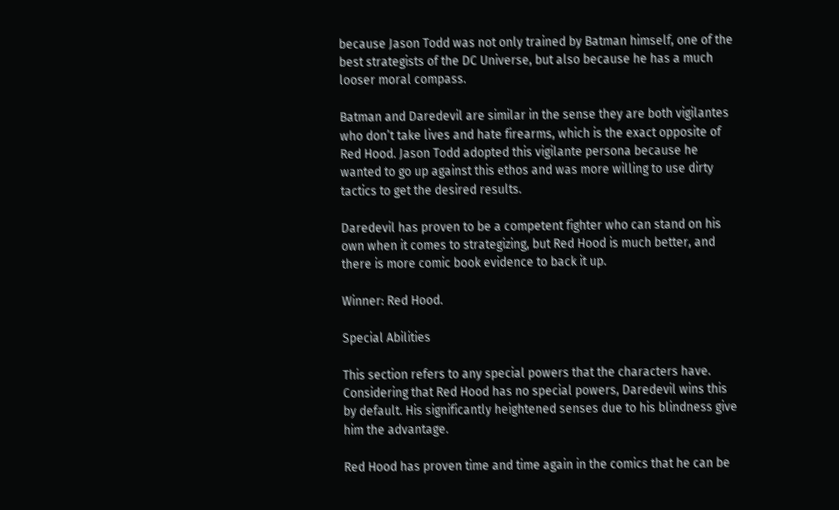because Jason Todd was not only trained by Batman himself, one of the best strategists of the DC Universe, but also because he has a much looser moral compass.

Batman and Daredevil are similar in the sense they are both vigilantes who don’t take lives and hate firearms, which is the exact opposite of Red Hood. Jason Todd adopted this vigilante persona because he wanted to go up against this ethos and was more willing to use dirty tactics to get the desired results.

Daredevil has proven to be a competent fighter who can stand on his own when it comes to strategizing, but Red Hood is much better, and there is more comic book evidence to back it up.

Winner: Red Hood.

Special Abilities

This section refers to any special powers that the characters have. Considering that Red Hood has no special powers, Daredevil wins this by default. His significantly heightened senses due to his blindness give him the advantage.

Red Hood has proven time and time again in the comics that he can be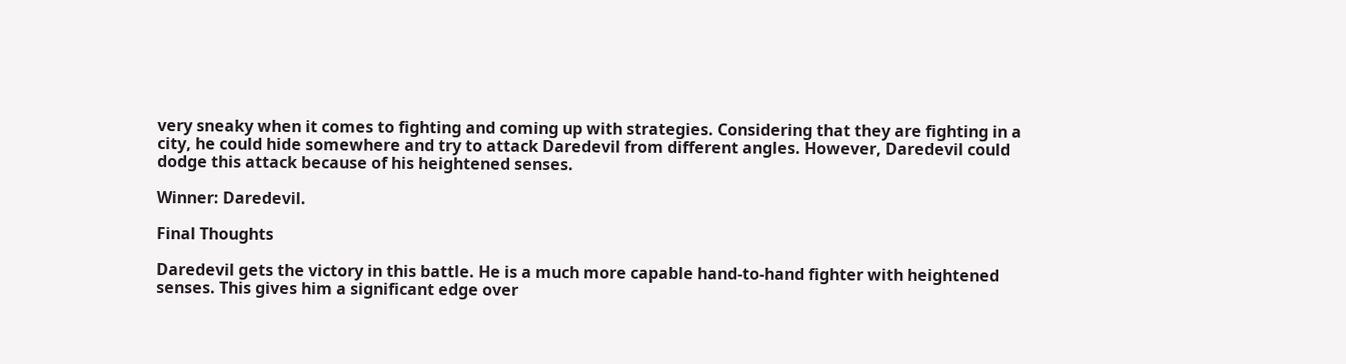very sneaky when it comes to fighting and coming up with strategies. Considering that they are fighting in a city, he could hide somewhere and try to attack Daredevil from different angles. However, Daredevil could dodge this attack because of his heightened senses.

Winner: Daredevil.

Final Thoughts

Daredevil gets the victory in this battle. He is a much more capable hand-to-hand fighter with heightened senses. This gives him a significant edge over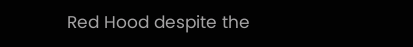Red Hood despite the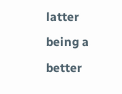latter being a better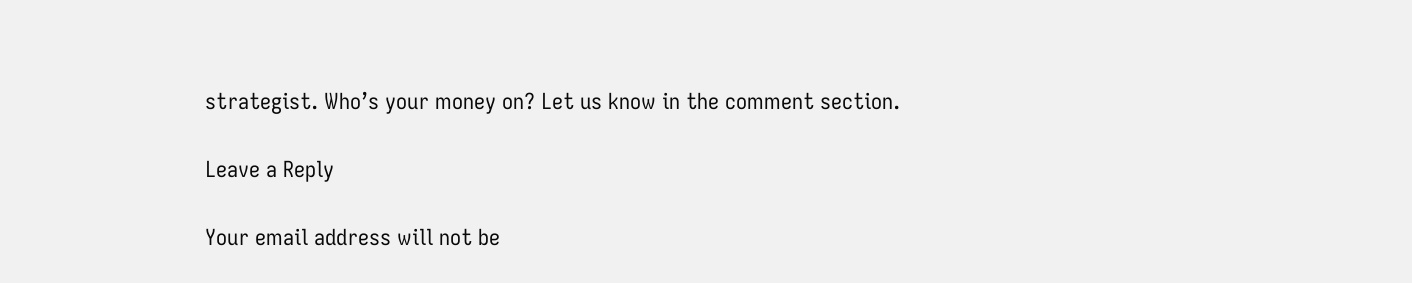strategist. Who’s your money on? Let us know in the comment section.

Leave a Reply

Your email address will not be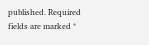published. Required fields are marked *